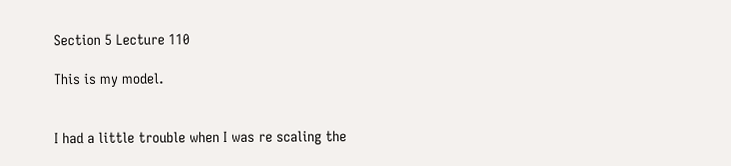Section 5 Lecture 110

This is my model.


I had a little trouble when I was re scaling the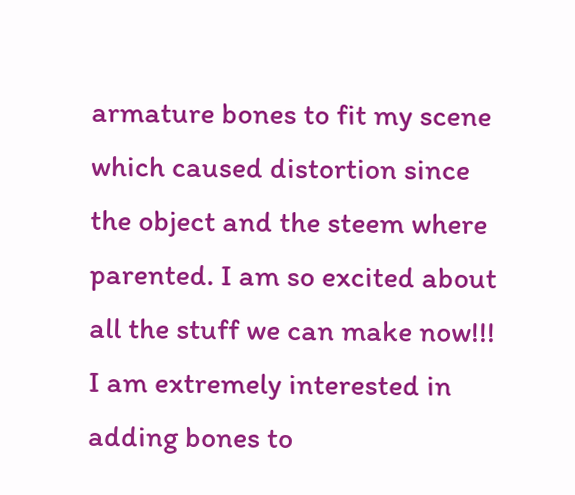armature bones to fit my scene which caused distortion since the object and the steem where parented. I am so excited about all the stuff we can make now!!! I am extremely interested in adding bones to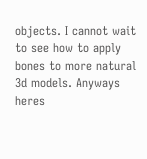objects. I cannot wait to see how to apply bones to more natural 3d models. Anyways heres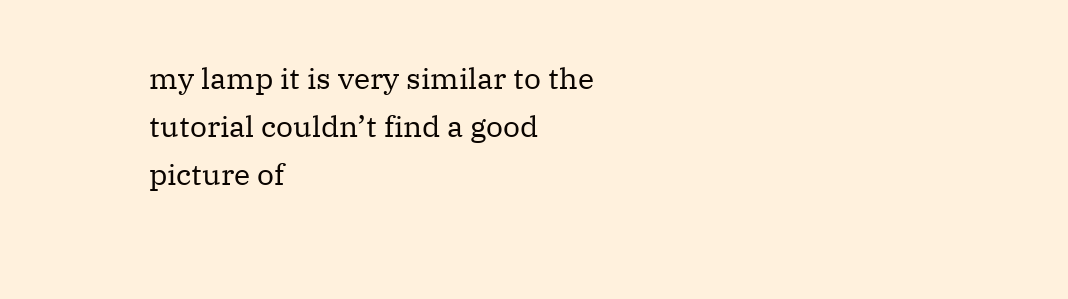my lamp it is very similar to the tutorial couldn’t find a good picture of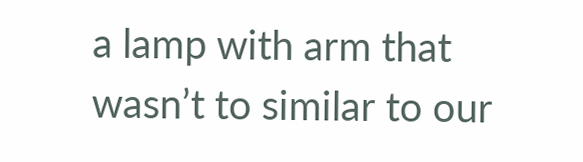a lamp with arm that wasn’t to similar to our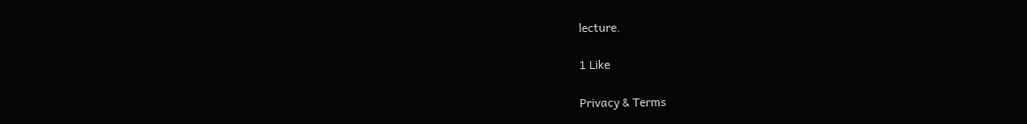lecture.

1 Like

Privacy & Terms